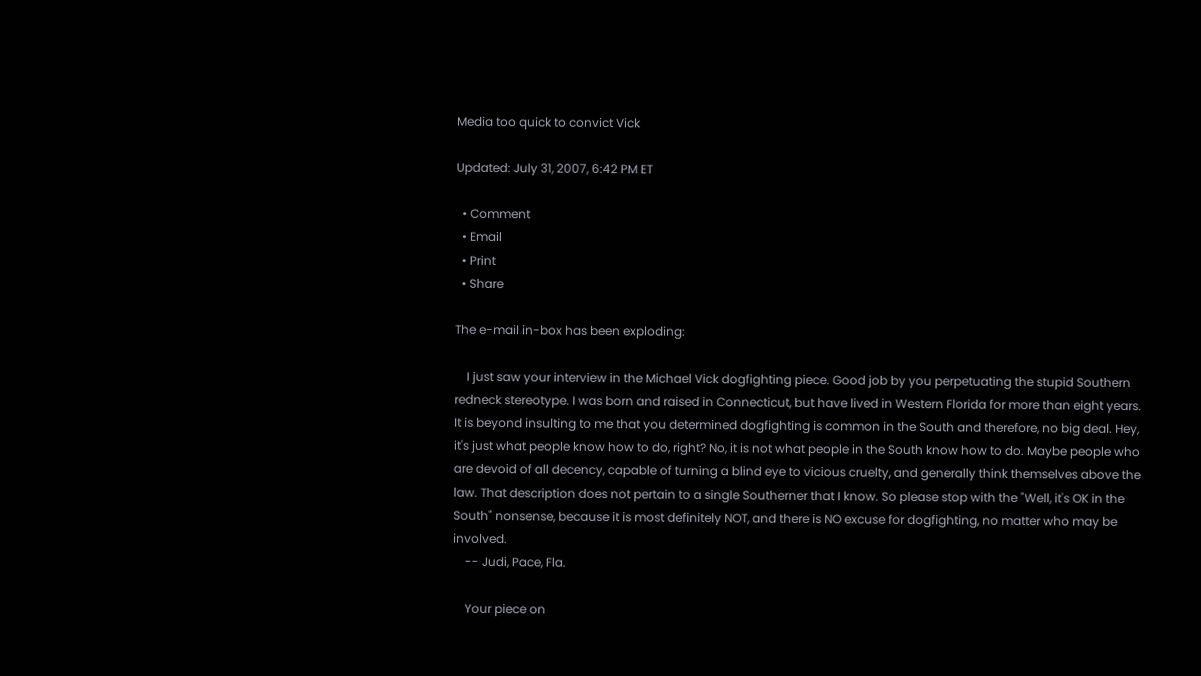Media too quick to convict Vick

Updated: July 31, 2007, 6:42 PM ET

  • Comment
  • Email
  • Print
  • Share

The e-mail in-box has been exploding:

    I just saw your interview in the Michael Vick dogfighting piece. Good job by you perpetuating the stupid Southern redneck stereotype. I was born and raised in Connecticut, but have lived in Western Florida for more than eight years. It is beyond insulting to me that you determined dogfighting is common in the South and therefore, no big deal. Hey, it's just what people know how to do, right? No, it is not what people in the South know how to do. Maybe people who are devoid of all decency, capable of turning a blind eye to vicious cruelty, and generally think themselves above the law. That description does not pertain to a single Southerner that I know. So please stop with the "Well, it's OK in the South" nonsense, because it is most definitely NOT, and there is NO excuse for dogfighting, no matter who may be involved.
    -- Judi, Pace, Fla.

    Your piece on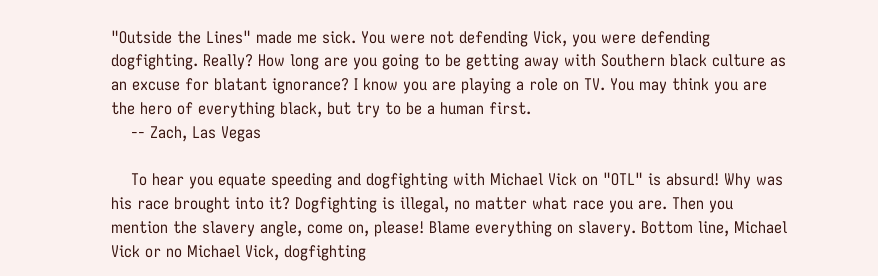"Outside the Lines" made me sick. You were not defending Vick, you were defending dogfighting. Really? How long are you going to be getting away with Southern black culture as an excuse for blatant ignorance? I know you are playing a role on TV. You may think you are the hero of everything black, but try to be a human first.
    -- Zach, Las Vegas

    To hear you equate speeding and dogfighting with Michael Vick on "OTL" is absurd! Why was his race brought into it? Dogfighting is illegal, no matter what race you are. Then you mention the slavery angle, come on, please! Blame everything on slavery. Bottom line, Michael Vick or no Michael Vick, dogfighting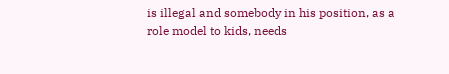is illegal and somebody in his position, as a role model to kids, needs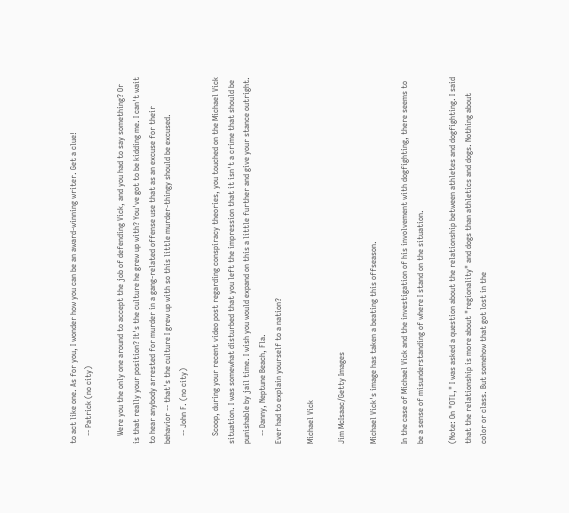to act like one. As for you, I wonder how you can be an award-winning writer. Get a clue!
    -- Patrick (no city)

    Were you the only one around to accept the job of defending Vick, and you had to say something? Or is that really your position? It's the culture he grew up with? You've got to be kidding me. I can't wait to hear anybody arrested for murder in a gang-related offense use that as an excuse for their behavior -- that's the culture I grew up with so this little murder-thingy should be excused.
    -- John F. (no city)

    Scoop, during your recent video post regarding conspiracy theories, you touched on the Michael Vick situation. I was somewhat disturbed that you left the impression that it isn't a crime that should be punishable by jail time. I wish you would expand on this a little further and give your stance outright.
    -- Danny, Neptune Beach, Fla.
Ever had to explain yourself to a nation?

Michael Vick

Jim McIsaac/Getty Images

Michael Vick's image has taken a beating this offseason.

In the case of Michael Vick and the investigation of his involvement with dogfighting, there seems to be a sense of misunderstanding of where I stand on the situation.

(Note: On "OTL," I was asked a question about the relationship between athletes and dogfighting. I said that the relationship is more about "regionality" and dogs than athletics and dogs. Nothing about color or class. But somehow that got lost in the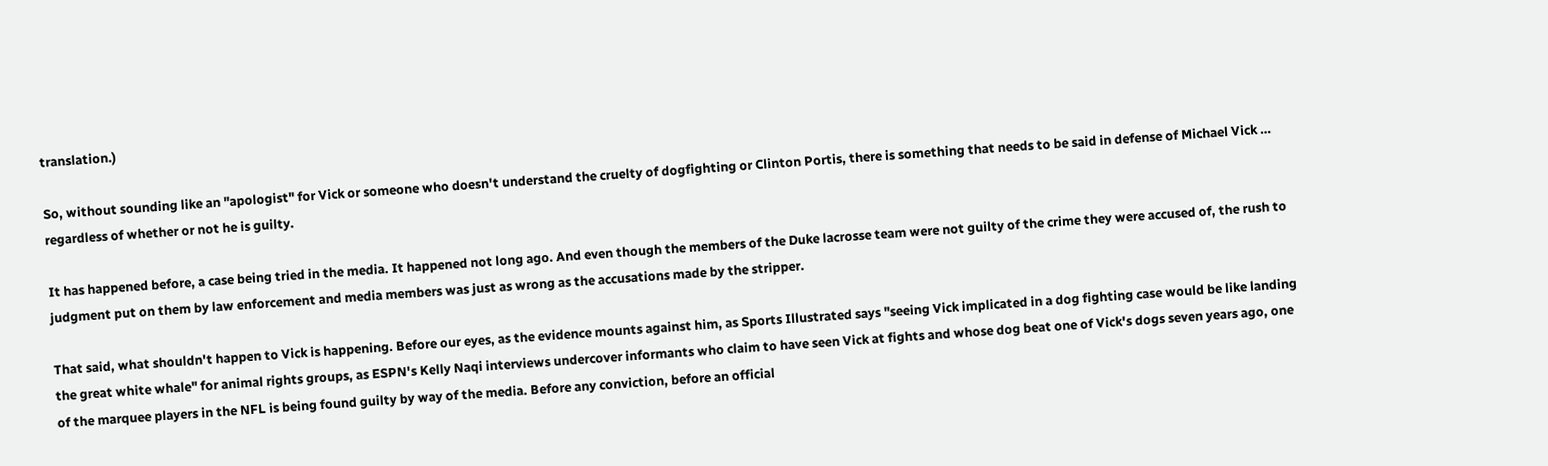translation.)

So, without sounding like an "apologist" for Vick or someone who doesn't understand the cruelty of dogfighting or Clinton Portis, there is something that needs to be said in defense of Michael Vick … regardless of whether or not he is guilty.

It has happened before, a case being tried in the media. It happened not long ago. And even though the members of the Duke lacrosse team were not guilty of the crime they were accused of, the rush to judgment put on them by law enforcement and media members was just as wrong as the accusations made by the stripper.

That said, what shouldn't happen to Vick is happening. Before our eyes, as the evidence mounts against him, as Sports Illustrated says "seeing Vick implicated in a dog fighting case would be like landing the great white whale" for animal rights groups, as ESPN's Kelly Naqi interviews undercover informants who claim to have seen Vick at fights and whose dog beat one of Vick's dogs seven years ago, one of the marquee players in the NFL is being found guilty by way of the media. Before any conviction, before an official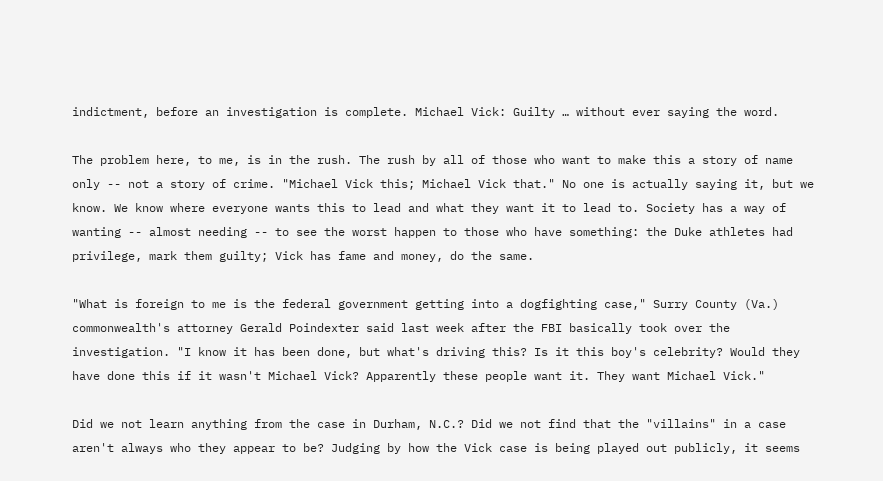indictment, before an investigation is complete. Michael Vick: Guilty … without ever saying the word.

The problem here, to me, is in the rush. The rush by all of those who want to make this a story of name only -- not a story of crime. "Michael Vick this; Michael Vick that." No one is actually saying it, but we know. We know where everyone wants this to lead and what they want it to lead to. Society has a way of wanting -- almost needing -- to see the worst happen to those who have something: the Duke athletes had privilege, mark them guilty; Vick has fame and money, do the same.

"What is foreign to me is the federal government getting into a dogfighting case," Surry County (Va.) commonwealth's attorney Gerald Poindexter said last week after the FBI basically took over the investigation. "I know it has been done, but what's driving this? Is it this boy's celebrity? Would they have done this if it wasn't Michael Vick? Apparently these people want it. They want Michael Vick."

Did we not learn anything from the case in Durham, N.C.? Did we not find that the "villains" in a case aren't always who they appear to be? Judging by how the Vick case is being played out publicly, it seems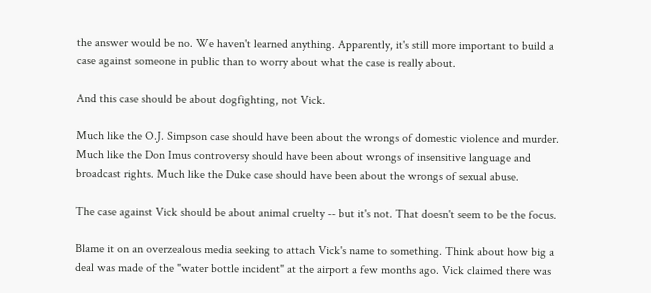the answer would be no. We haven't learned anything. Apparently, it's still more important to build a case against someone in public than to worry about what the case is really about.

And this case should be about dogfighting, not Vick.

Much like the O.J. Simpson case should have been about the wrongs of domestic violence and murder. Much like the Don Imus controversy should have been about wrongs of insensitive language and broadcast rights. Much like the Duke case should have been about the wrongs of sexual abuse.

The case against Vick should be about animal cruelty -- but it's not. That doesn't seem to be the focus.

Blame it on an overzealous media seeking to attach Vick's name to something. Think about how big a deal was made of the "water bottle incident" at the airport a few months ago. Vick claimed there was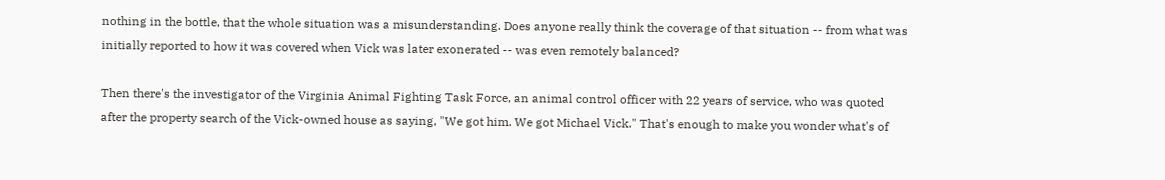nothing in the bottle, that the whole situation was a misunderstanding. Does anyone really think the coverage of that situation -- from what was initially reported to how it was covered when Vick was later exonerated -- was even remotely balanced?

Then there's the investigator of the Virginia Animal Fighting Task Force, an animal control officer with 22 years of service, who was quoted after the property search of the Vick-owned house as saying, "We got him. We got Michael Vick." That's enough to make you wonder what's of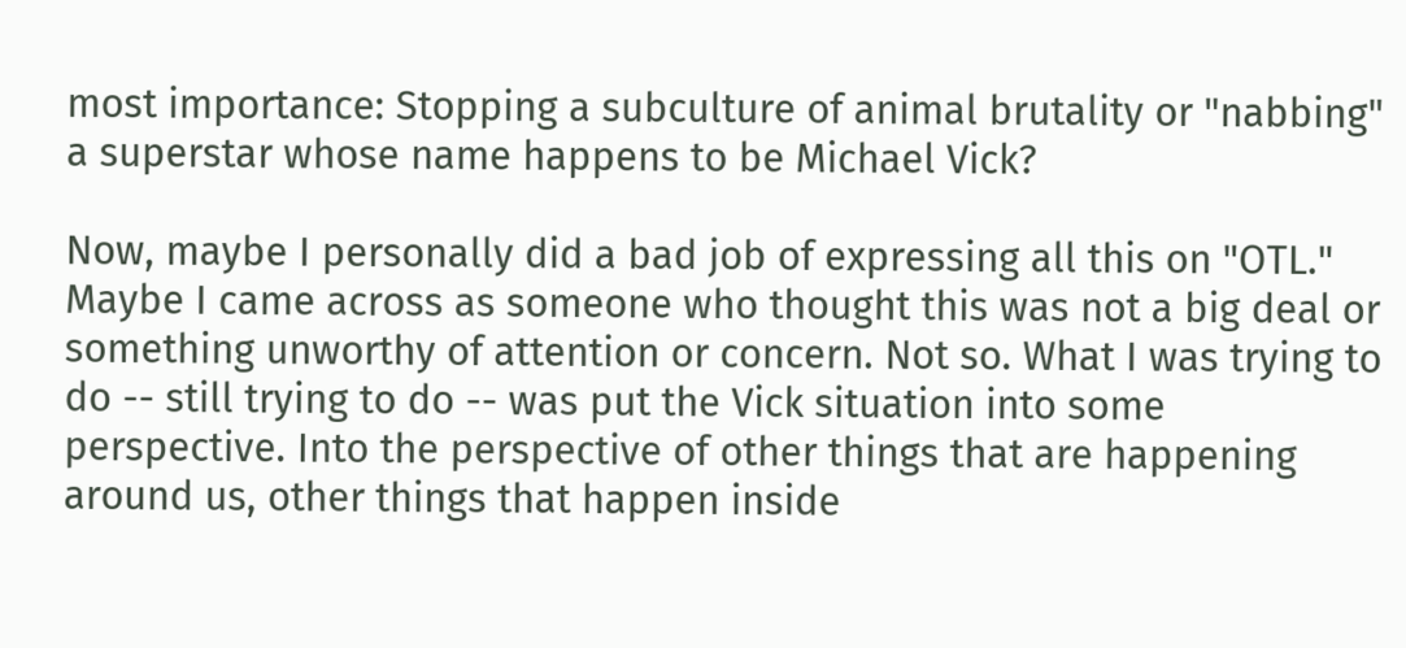most importance: Stopping a subculture of animal brutality or "nabbing" a superstar whose name happens to be Michael Vick?

Now, maybe I personally did a bad job of expressing all this on "OTL." Maybe I came across as someone who thought this was not a big deal or something unworthy of attention or concern. Not so. What I was trying to do -- still trying to do -- was put the Vick situation into some perspective. Into the perspective of other things that are happening around us, other things that happen inside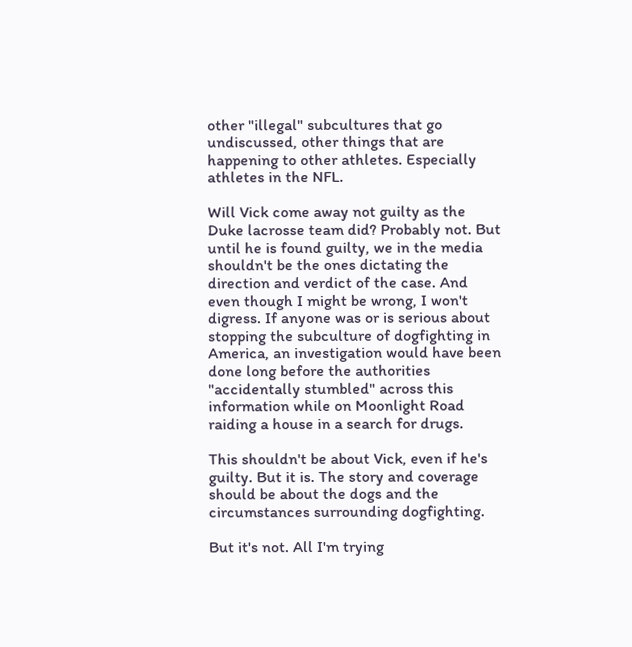other "illegal" subcultures that go undiscussed, other things that are happening to other athletes. Especially athletes in the NFL.

Will Vick come away not guilty as the Duke lacrosse team did? Probably not. But until he is found guilty, we in the media shouldn't be the ones dictating the direction and verdict of the case. And even though I might be wrong, I won't digress. If anyone was or is serious about stopping the subculture of dogfighting in America, an investigation would have been done long before the authorities "accidentally stumbled" across this information while on Moonlight Road raiding a house in a search for drugs.

This shouldn't be about Vick, even if he's guilty. But it is. The story and coverage should be about the dogs and the circumstances surrounding dogfighting.

But it's not. All I'm trying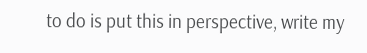to do is put this in perspective, write my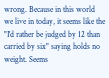wrong. Because in this world we live in today, it seems like the "I'd rather be judged by 12 than carried by six" saying holds no weight. Seems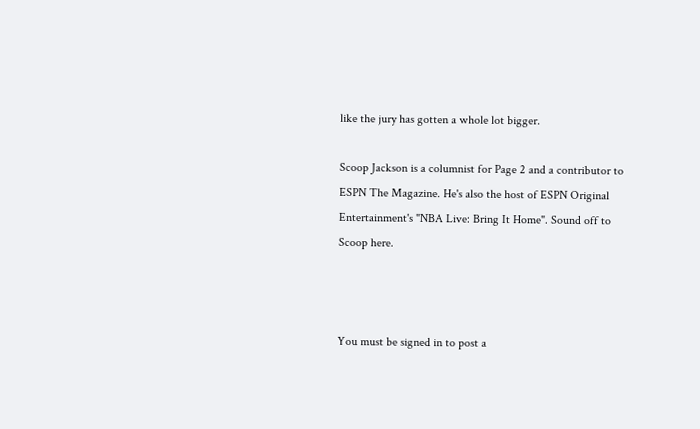like the jury has gotten a whole lot bigger.

Scoop Jackson is a columnist for Page 2 and a contributor to ESPN The Magazine. He's also the host of ESPN Original Entertainment's "NBA Live: Bring It Home". Sound off to Scoop here.



You must be signed in to post a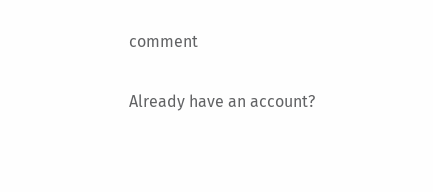comment

Already have an account?